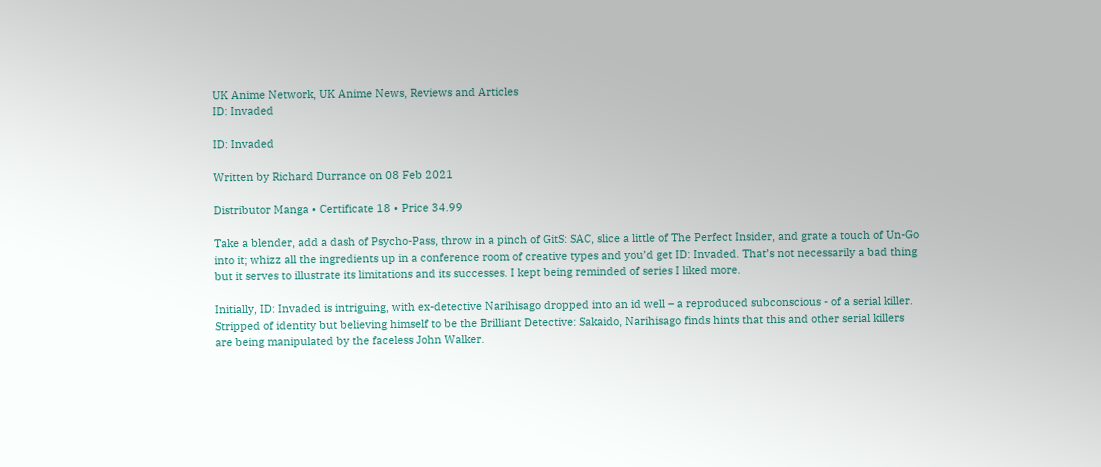UK Anime Network, UK Anime News, Reviews and Articles
ID: Invaded

ID: Invaded

Written by Richard Durrance on 08 Feb 2021

Distributor Manga • Certificate 18 • Price 34.99

Take a blender, add a dash of Psycho-Pass, throw in a pinch of GitS: SAC, slice a little of The Perfect Insider, and grate a touch of Un-Go into it; whizz all the ingredients up in a conference room of creative types and you’d get ID: Invaded. That’s not necessarily a bad thing but it serves to illustrate its limitations and its successes. I kept being reminded of series I liked more.

Initially, ID: Invaded is intriguing, with ex-detective Narihisago dropped into an id well – a reproduced subconscious - of a serial killer. Stripped of identity but believing himself to be the Brilliant Detective: Sakaido, Narihisago finds hints that this and other serial killers are being manipulated by the faceless John Walker.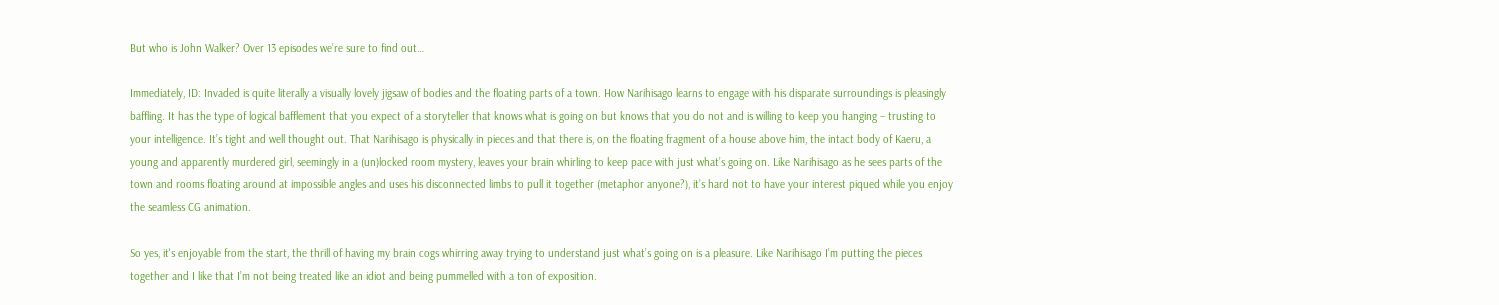But who is John Walker? Over 13 episodes we’re sure to find out…

Immediately, ID: Invaded is quite literally a visually lovely jigsaw of bodies and the floating parts of a town. How Narihisago learns to engage with his disparate surroundings is pleasingly baffling. It has the type of logical bafflement that you expect of a storyteller that knows what is going on but knows that you do not and is willing to keep you hanging – trusting to your intelligence. It’s tight and well thought out. That Narihisago is physically in pieces and that there is, on the floating fragment of a house above him, the intact body of Kaeru, a young and apparently murdered girl, seemingly in a (un)locked room mystery, leaves your brain whirling to keep pace with just what’s going on. Like Narihisago as he sees parts of the town and rooms floating around at impossible angles and uses his disconnected limbs to pull it together (metaphor anyone?), it’s hard not to have your interest piqued while you enjoy the seamless CG animation.

So yes, it's enjoyable from the start, the thrill of having my brain cogs whirring away trying to understand just what’s going on is a pleasure. Like Narihisago I’m putting the pieces together and I like that I’m not being treated like an idiot and being pummelled with a ton of exposition.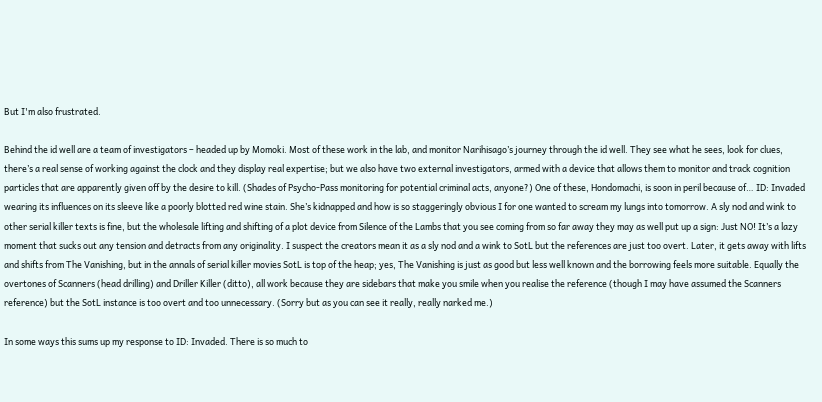But I'm also frustrated.

Behind the id well are a team of investigators – headed up by Momoki. Most of these work in the lab, and monitor Narihisago’s journey through the id well. They see what he sees, look for clues, there’s a real sense of working against the clock and they display real expertise; but we also have two external investigators, armed with a device that allows them to monitor and track cognition particles that are apparently given off by the desire to kill. (Shades of Psycho-Pass monitoring for potential criminal acts, anyone?) One of these, Hondomachi, is soon in peril because of… ID: Invaded wearing its influences on its sleeve like a poorly blotted red wine stain. She’s kidnapped and how is so staggeringly obvious I for one wanted to scream my lungs into tomorrow. A sly nod and wink to other serial killer texts is fine, but the wholesale lifting and shifting of a plot device from Silence of the Lambs that you see coming from so far away they may as well put up a sign: Just NO! It’s a lazy moment that sucks out any tension and detracts from any originality. I suspect the creators mean it as a sly nod and a wink to SotL but the references are just too overt. Later, it gets away with lifts and shifts from The Vanishing, but in the annals of serial killer movies SotL is top of the heap; yes, The Vanishing is just as good but less well known and the borrowing feels more suitable. Equally the overtones of Scanners (head drilling) and Driller Killer (ditto), all work because they are sidebars that make you smile when you realise the reference (though I may have assumed the Scanners reference) but the SotL instance is too overt and too unnecessary. (Sorry but as you can see it really, really narked me.)

In some ways this sums up my response to ID: Invaded. There is so much to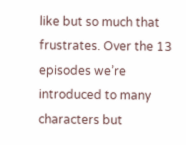like but so much that frustrates. Over the 13 episodes we’re introduced to many characters but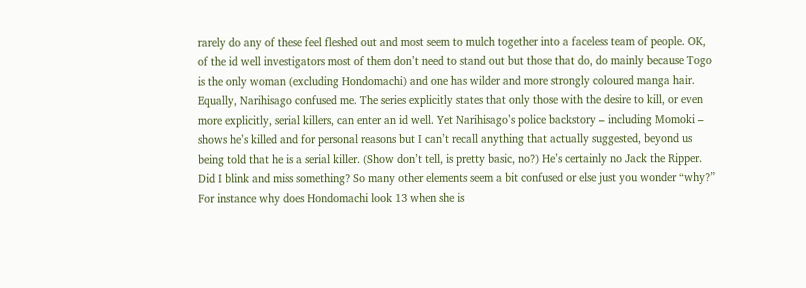rarely do any of these feel fleshed out and most seem to mulch together into a faceless team of people. OK, of the id well investigators most of them don’t need to stand out but those that do, do mainly because Togo is the only woman (excluding Hondomachi) and one has wilder and more strongly coloured manga hair. Equally, Narihisago confused me. The series explicitly states that only those with the desire to kill, or even more explicitly, serial killers, can enter an id well. Yet Narihisago’s police backstory – including Momoki – shows he’s killed and for personal reasons but I can’t recall anything that actually suggested, beyond us being told that he is a serial killer. (Show don’t tell, is pretty basic, no?) He’s certainly no Jack the Ripper. Did I blink and miss something? So many other elements seem a bit confused or else just you wonder “why?” For instance why does Hondomachi look 13 when she is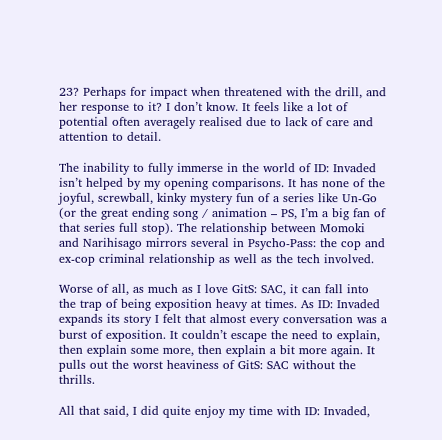23? Perhaps for impact when threatened with the drill, and her response to it? I don’t know. It feels like a lot of potential often averagely realised due to lack of care and attention to detail.

The inability to fully immerse in the world of ID: Invaded isn’t helped by my opening comparisons. It has none of the joyful, screwball, kinky mystery fun of a series like Un-Go (or the great ending song / animation – PS, I’m a big fan of that series full stop). The relationship between Momoki and Narihisago mirrors several in Psycho-Pass: the cop and ex-cop criminal relationship as well as the tech involved.

Worse of all, as much as I love GitS: SAC, it can fall into the trap of being exposition heavy at times. As ID: Invaded expands its story I felt that almost every conversation was a burst of exposition. It couldn’t escape the need to explain, then explain some more, then explain a bit more again. It pulls out the worst heaviness of GitS: SAC without the thrills.

All that said, I did quite enjoy my time with ID: Invaded,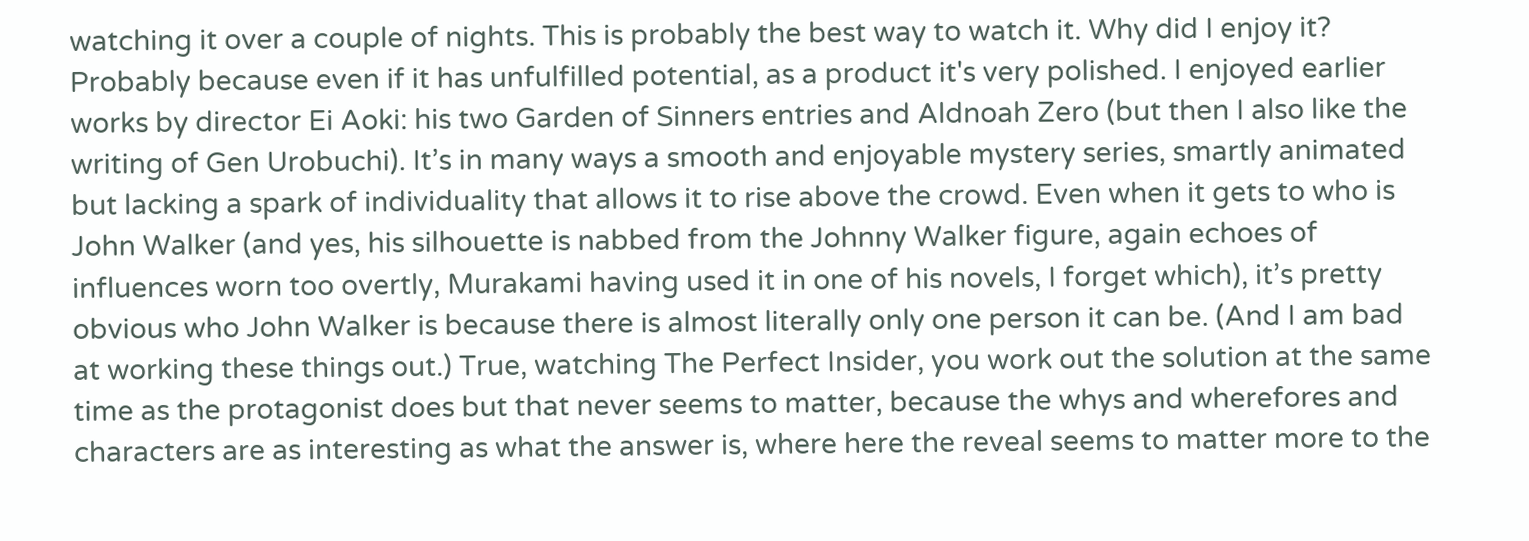watching it over a couple of nights. This is probably the best way to watch it. Why did I enjoy it? Probably because even if it has unfulfilled potential, as a product it's very polished. I enjoyed earlier works by director Ei Aoki: his two Garden of Sinners entries and Aldnoah Zero (but then I also like the writing of Gen Urobuchi). It’s in many ways a smooth and enjoyable mystery series, smartly animated but lacking a spark of individuality that allows it to rise above the crowd. Even when it gets to who is John Walker (and yes, his silhouette is nabbed from the Johnny Walker figure, again echoes of influences worn too overtly, Murakami having used it in one of his novels, I forget which), it’s pretty obvious who John Walker is because there is almost literally only one person it can be. (And I am bad at working these things out.) True, watching The Perfect Insider, you work out the solution at the same time as the protagonist does but that never seems to matter, because the whys and wherefores and characters are as interesting as what the answer is, where here the reveal seems to matter more to the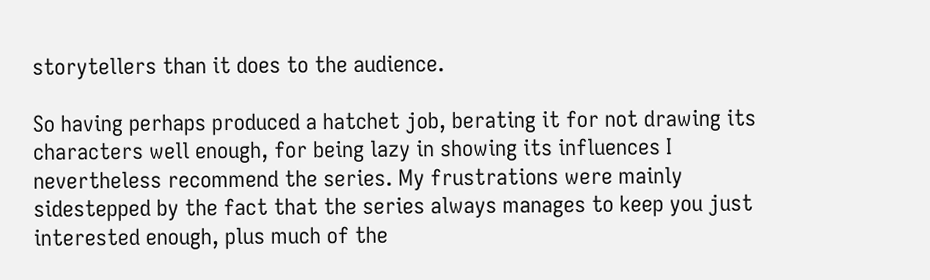storytellers than it does to the audience.

So having perhaps produced a hatchet job, berating it for not drawing its characters well enough, for being lazy in showing its influences I nevertheless recommend the series. My frustrations were mainly sidestepped by the fact that the series always manages to keep you just interested enough, plus much of the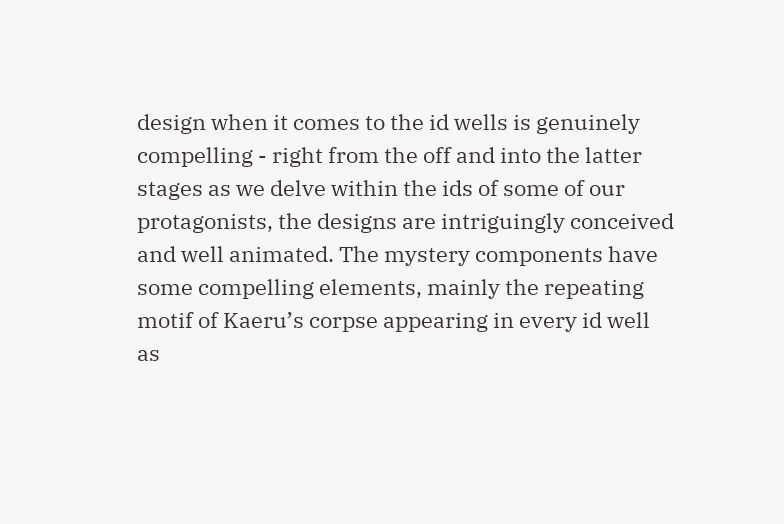design when it comes to the id wells is genuinely compelling - right from the off and into the latter stages as we delve within the ids of some of our protagonists, the designs are intriguingly conceived and well animated. The mystery components have some compelling elements, mainly the repeating motif of Kaeru’s corpse appearing in every id well as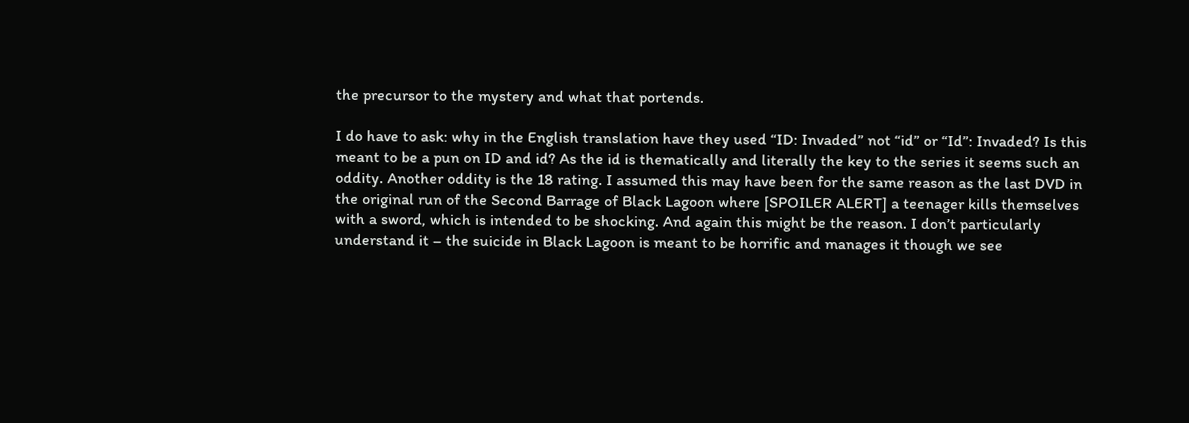the precursor to the mystery and what that portends.

I do have to ask: why in the English translation have they used “ID: Invaded” not “id” or “Id”: Invaded? Is this meant to be a pun on ID and id? As the id is thematically and literally the key to the series it seems such an oddity. Another oddity is the 18 rating. I assumed this may have been for the same reason as the last DVD in the original run of the Second Barrage of Black Lagoon where [SPOILER ALERT] a teenager kills themselves with a sword, which is intended to be shocking. And again this might be the reason. I don’t particularly understand it – the suicide in Black Lagoon is meant to be horrific and manages it though we see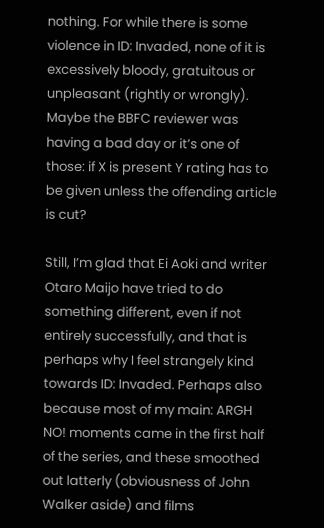nothing. For while there is some violence in ID: Invaded, none of it is excessively bloody, gratuitous or unpleasant (rightly or wrongly). Maybe the BBFC reviewer was having a bad day or it’s one of those: if X is present Y rating has to be given unless the offending article is cut?

Still, I’m glad that Ei Aoki and writer Otaro Maijo have tried to do something different, even if not entirely successfully, and that is perhaps why I feel strangely kind towards ID: Invaded. Perhaps also because most of my main: ARGH NO! moments came in the first half of the series, and these smoothed out latterly (obviousness of John Walker aside) and films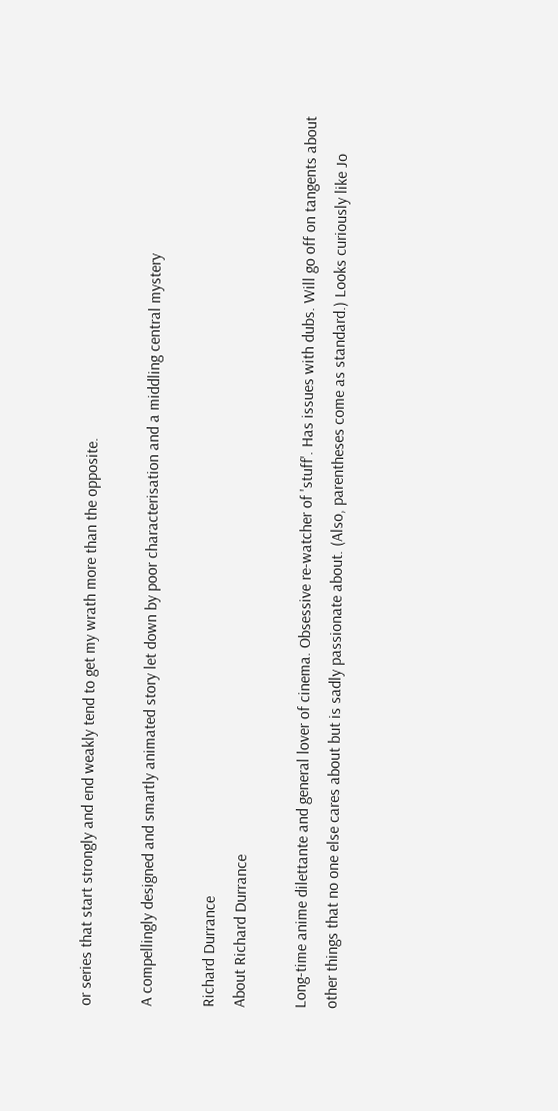or series that start strongly and end weakly tend to get my wrath more than the opposite.

A compellingly designed and smartly animated story let down by poor characterisation and a middling central mystery

Richard Durrance
About Richard Durrance

Long-time anime dilettante and general lover of cinema. Obsessive re-watcher of 'stuff'. Has issues with dubs. Will go off on tangents about other things that no one else cares about but is sadly passionate about. (Also, parentheses come as standard.) Looks curiously like Jo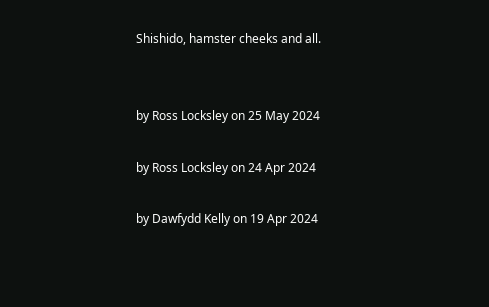Shishido, hamster cheeks and all.


by Ross Locksley on 25 May 2024

by Ross Locksley on 24 Apr 2024

by Dawfydd Kelly on 19 Apr 2024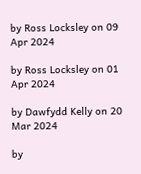by Ross Locksley on 09 Apr 2024

by Ross Locksley on 01 Apr 2024

by Dawfydd Kelly on 20 Mar 2024

by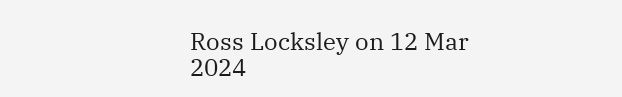Ross Locksley on 12 Mar 2024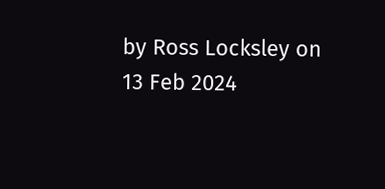by Ross Locksley on 13 Feb 2024